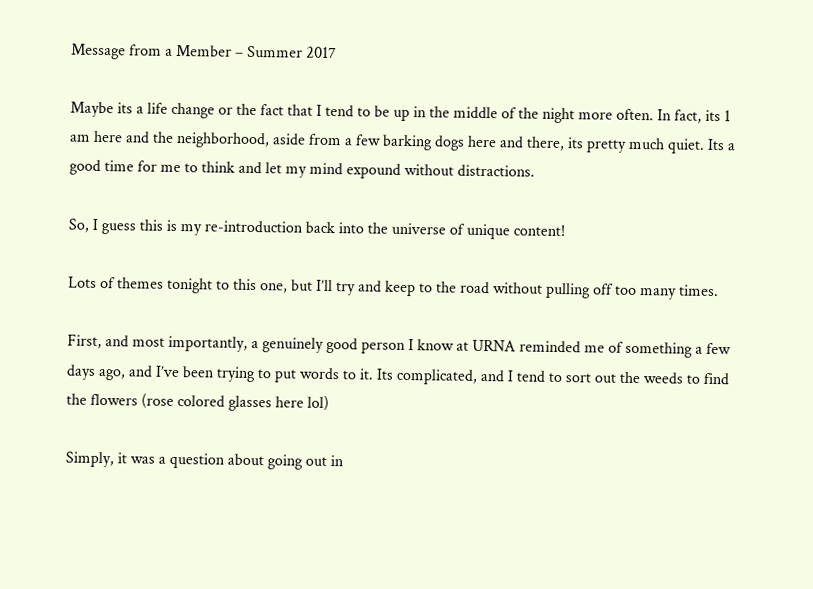Message from a Member – Summer 2017

Maybe its a life change or the fact that I tend to be up in the middle of the night more often. In fact, its 1 am here and the neighborhood, aside from a few barking dogs here and there, its pretty much quiet. Its a good time for me to think and let my mind expound without distractions.

So, I guess this is my re-introduction back into the universe of unique content!

Lots of themes tonight to this one, but I’ll try and keep to the road without pulling off too many times.

First, and most importantly, a genuinely good person I know at URNA reminded me of something a few days ago, and I’ve been trying to put words to it. Its complicated, and I tend to sort out the weeds to find the flowers (rose colored glasses here lol)

Simply, it was a question about going out in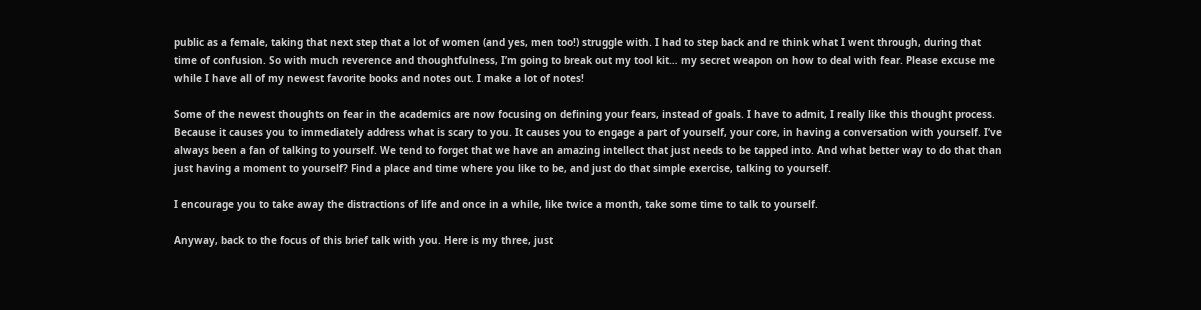public as a female, taking that next step that a lot of women (and yes, men too!) struggle with. I had to step back and re think what I went through, during that time of confusion. So with much reverence and thoughtfulness, I’m going to break out my tool kit… my secret weapon on how to deal with fear. Please excuse me while I have all of my newest favorite books and notes out. I make a lot of notes!

Some of the newest thoughts on fear in the academics are now focusing on defining your fears, instead of goals. I have to admit, I really like this thought process. Because it causes you to immediately address what is scary to you. It causes you to engage a part of yourself, your core, in having a conversation with yourself. I’ve always been a fan of talking to yourself. We tend to forget that we have an amazing intellect that just needs to be tapped into. And what better way to do that than just having a moment to yourself? Find a place and time where you like to be, and just do that simple exercise, talking to yourself.

I encourage you to take away the distractions of life and once in a while, like twice a month, take some time to talk to yourself.

Anyway, back to the focus of this brief talk with you. Here is my three, just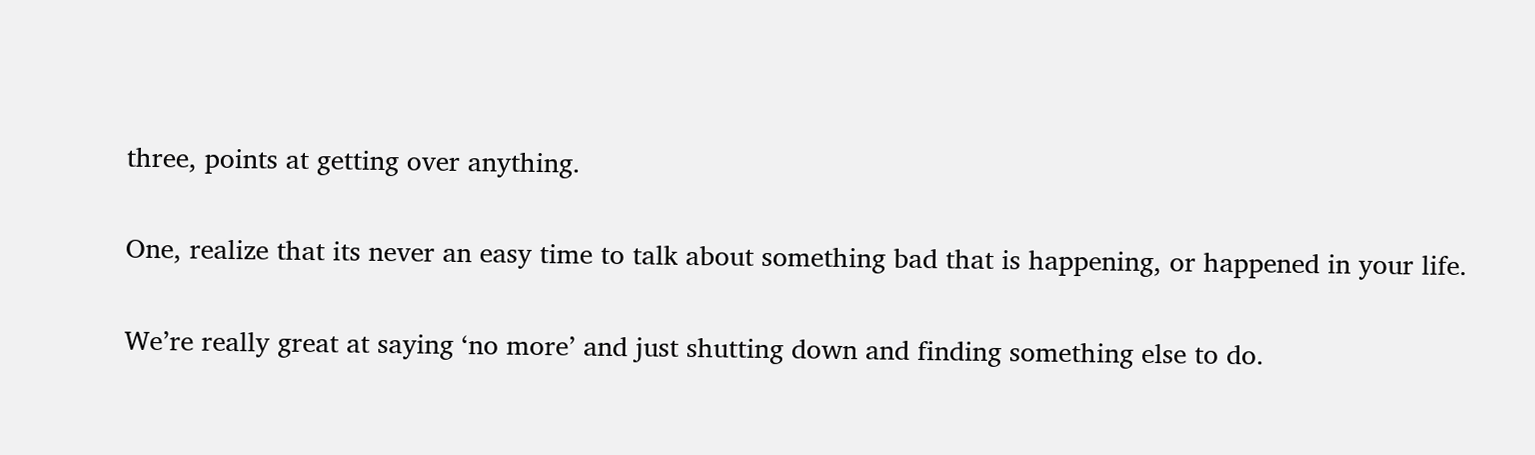three, points at getting over anything.

One, realize that its never an easy time to talk about something bad that is happening, or happened in your life.

We’re really great at saying ‘no more’ and just shutting down and finding something else to do.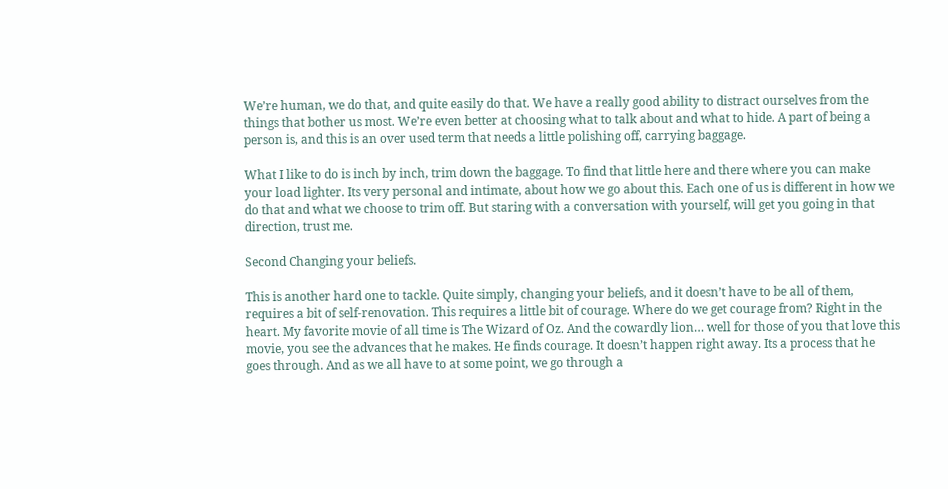We’re human, we do that, and quite easily do that. We have a really good ability to distract ourselves from the things that bother us most. We’re even better at choosing what to talk about and what to hide. A part of being a person is, and this is an over used term that needs a little polishing off, carrying baggage.

What I like to do is inch by inch, trim down the baggage. To find that little here and there where you can make your load lighter. Its very personal and intimate, about how we go about this. Each one of us is different in how we do that and what we choose to trim off. But staring with a conversation with yourself, will get you going in that direction, trust me.

Second Changing your beliefs.

This is another hard one to tackle. Quite simply, changing your beliefs, and it doesn’t have to be all of them, requires a bit of self-renovation. This requires a little bit of courage. Where do we get courage from? Right in the heart. My favorite movie of all time is The Wizard of Oz. And the cowardly lion… well for those of you that love this movie, you see the advances that he makes. He finds courage. It doesn’t happen right away. Its a process that he goes through. And as we all have to at some point, we go through a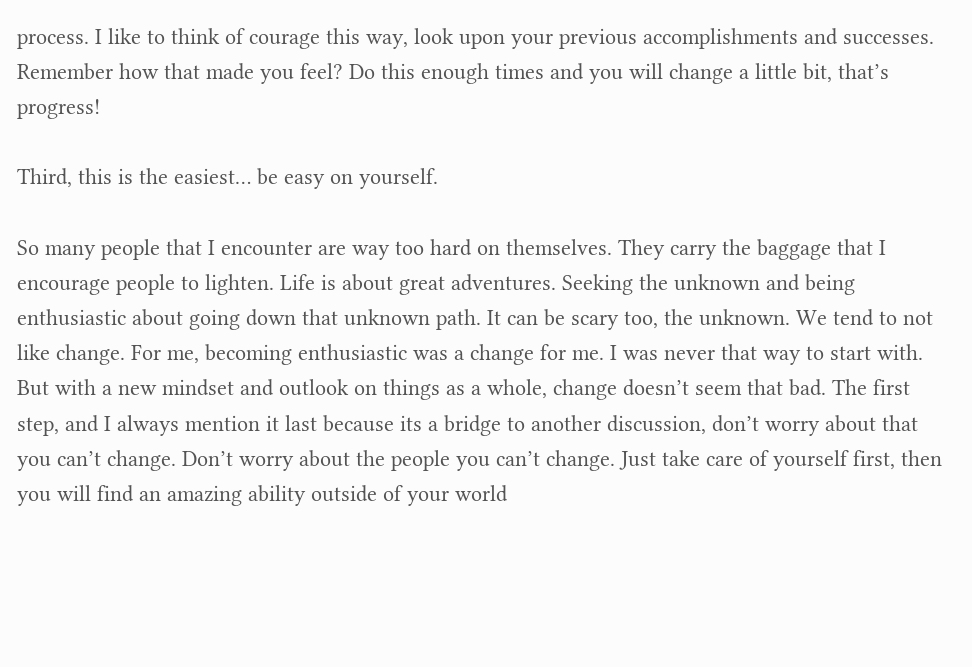process. I like to think of courage this way, look upon your previous accomplishments and successes. Remember how that made you feel? Do this enough times and you will change a little bit, that’s progress!

Third, this is the easiest… be easy on yourself.

So many people that I encounter are way too hard on themselves. They carry the baggage that I encourage people to lighten. Life is about great adventures. Seeking the unknown and being enthusiastic about going down that unknown path. It can be scary too, the unknown. We tend to not like change. For me, becoming enthusiastic was a change for me. I was never that way to start with. But with a new mindset and outlook on things as a whole, change doesn’t seem that bad. The first step, and I always mention it last because its a bridge to another discussion, don’t worry about that you can’t change. Don’t worry about the people you can’t change. Just take care of yourself first, then you will find an amazing ability outside of your world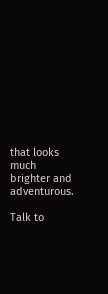that looks much brighter and adventurous.

Talk to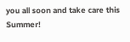you all soon and take care this Summer!